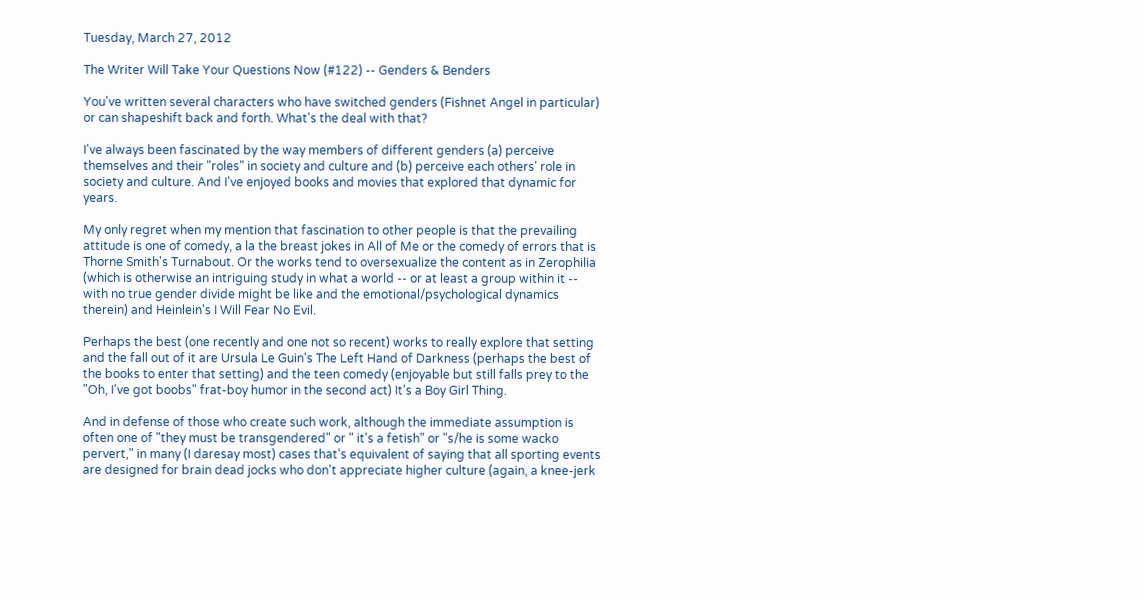Tuesday, March 27, 2012

The Writer Will Take Your Questions Now (#122) -- Genders & Benders

You've written several characters who have switched genders (Fishnet Angel in particular) or can shapeshift back and forth. What's the deal with that?

I've always been fascinated by the way members of different genders (a) perceive themselves and their "roles" in society and culture and (b) perceive each others' role in society and culture. And I've enjoyed books and movies that explored that dynamic for years.

My only regret when my mention that fascination to other people is that the prevailing attitude is one of comedy, a la the breast jokes in All of Me or the comedy of errors that is Thorne Smith's Turnabout. Or the works tend to oversexualize the content as in Zerophilia (which is otherwise an intriguing study in what a world -- or at least a group within it -- with no true gender divide might be like and the emotional/psychological dynamics therein) and Heinlein's I Will Fear No Evil.

Perhaps the best (one recently and one not so recent) works to really explore that setting and the fall out of it are Ursula Le Guin's The Left Hand of Darkness (perhaps the best of the books to enter that setting) and the teen comedy (enjoyable but still falls prey to the "Oh, I've got boobs" frat-boy humor in the second act) It's a Boy Girl Thing.

And in defense of those who create such work, although the immediate assumption is often one of "they must be transgendered" or " it's a fetish" or "s/he is some wacko pervert," in many (I daresay most) cases that's equivalent of saying that all sporting events are designed for brain dead jocks who don't appreciate higher culture (again, a knee-jerk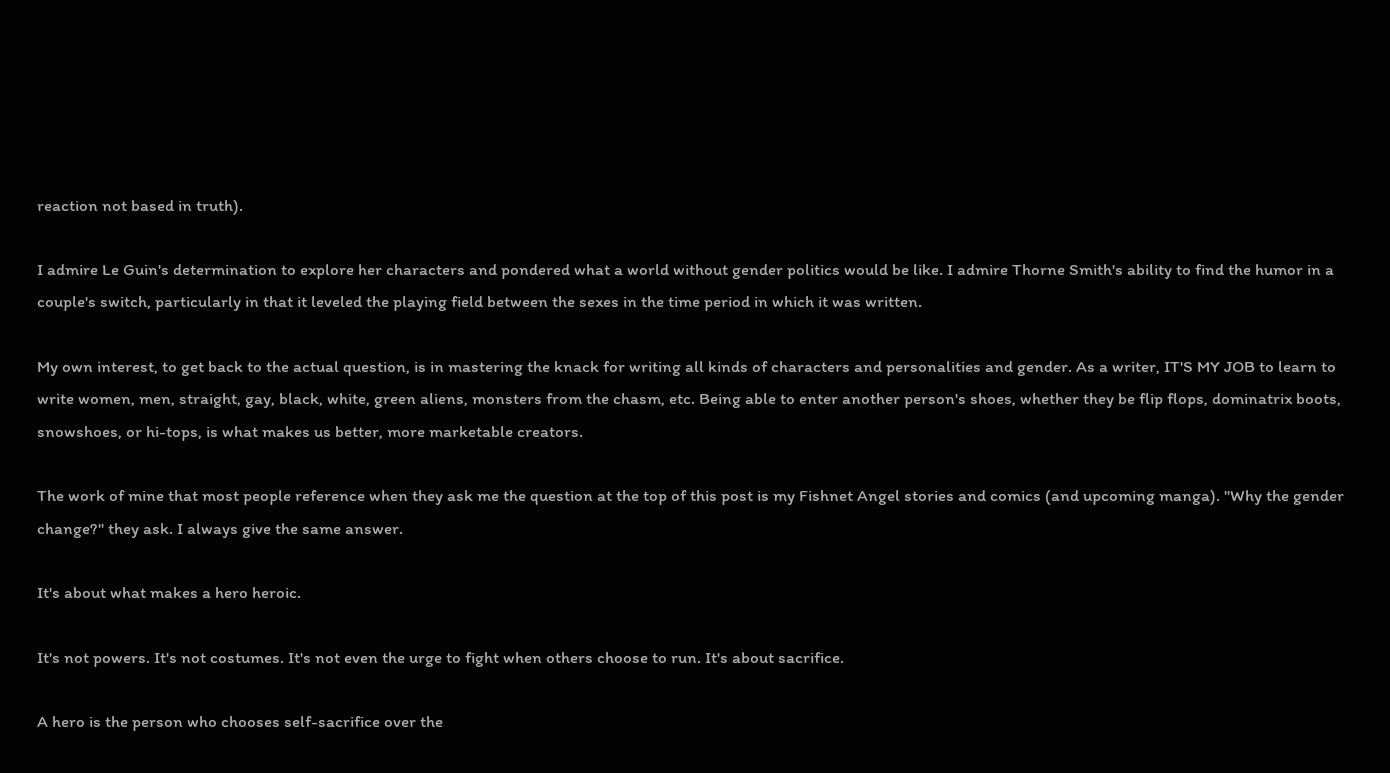reaction not based in truth).

I admire Le Guin's determination to explore her characters and pondered what a world without gender politics would be like. I admire Thorne Smith's ability to find the humor in a couple's switch, particularly in that it leveled the playing field between the sexes in the time period in which it was written.

My own interest, to get back to the actual question, is in mastering the knack for writing all kinds of characters and personalities and gender. As a writer, IT'S MY JOB to learn to write women, men, straight, gay, black, white, green aliens, monsters from the chasm, etc. Being able to enter another person's shoes, whether they be flip flops, dominatrix boots, snowshoes, or hi-tops, is what makes us better, more marketable creators.

The work of mine that most people reference when they ask me the question at the top of this post is my Fishnet Angel stories and comics (and upcoming manga). "Why the gender change?" they ask. I always give the same answer.

It's about what makes a hero heroic.

It's not powers. It's not costumes. It's not even the urge to fight when others choose to run. It's about sacrifice.

A hero is the person who chooses self-sacrifice over the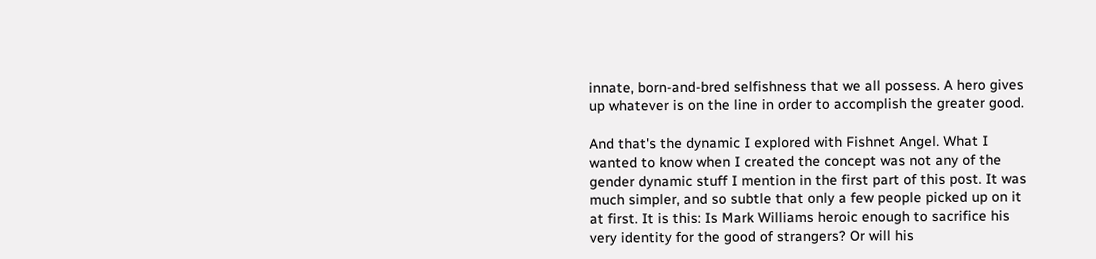innate, born-and-bred selfishness that we all possess. A hero gives up whatever is on the line in order to accomplish the greater good.

And that's the dynamic I explored with Fishnet Angel. What I wanted to know when I created the concept was not any of the gender dynamic stuff I mention in the first part of this post. It was much simpler, and so subtle that only a few people picked up on it at first. It is this: Is Mark Williams heroic enough to sacrifice his very identity for the good of strangers? Or will his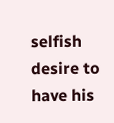selfish desire to have his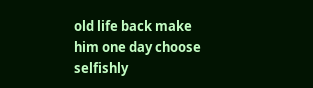old life back make him one day choose selfishly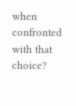when confronted with that choice?